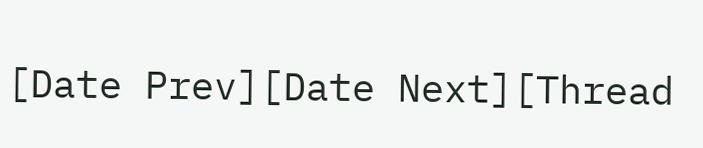[Date Prev][Date Next][Thread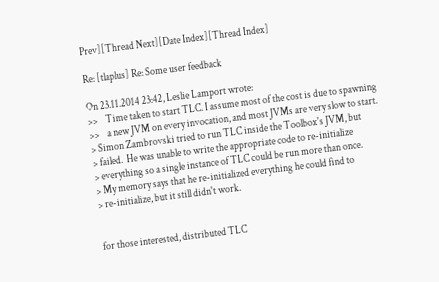Prev][Thread Next][Date Index][Thread Index]

Re: [tlaplus] Re: Some user feedback

On 23.11.2014 23:42, Leslie Lamport wrote:
>>    Time taken to start TLC. I assume most of the cost is due to spawning
>>    a new JVM on every invocation, and most JVMs are very slow to start.
> Simon Zambrovski tried to run TLC inside the Toolbox's JVM, but
> failed.  He was unable to write the appropriate code to re-initialize
> everything so a single instance of TLC could be run more than once.
> My memory says that he re-initialized everything he could find to
> re-initialize, but it still didn't work.


for those interested, distributed TLC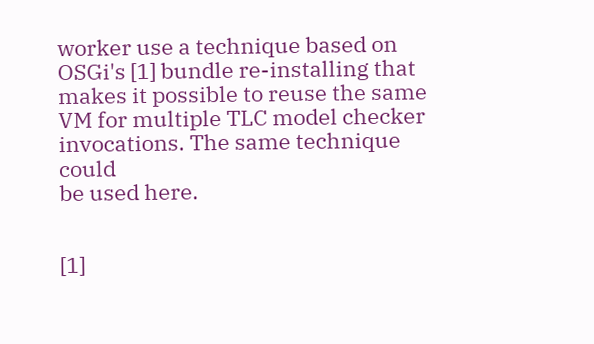worker use a technique based on
OSGi's [1] bundle re-installing that makes it possible to reuse the same
VM for multiple TLC model checker invocations. The same technique could
be used here.


[1]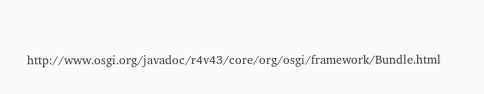http://www.osgi.org/javadoc/r4v43/core/org/osgi/framework/Bundle.html